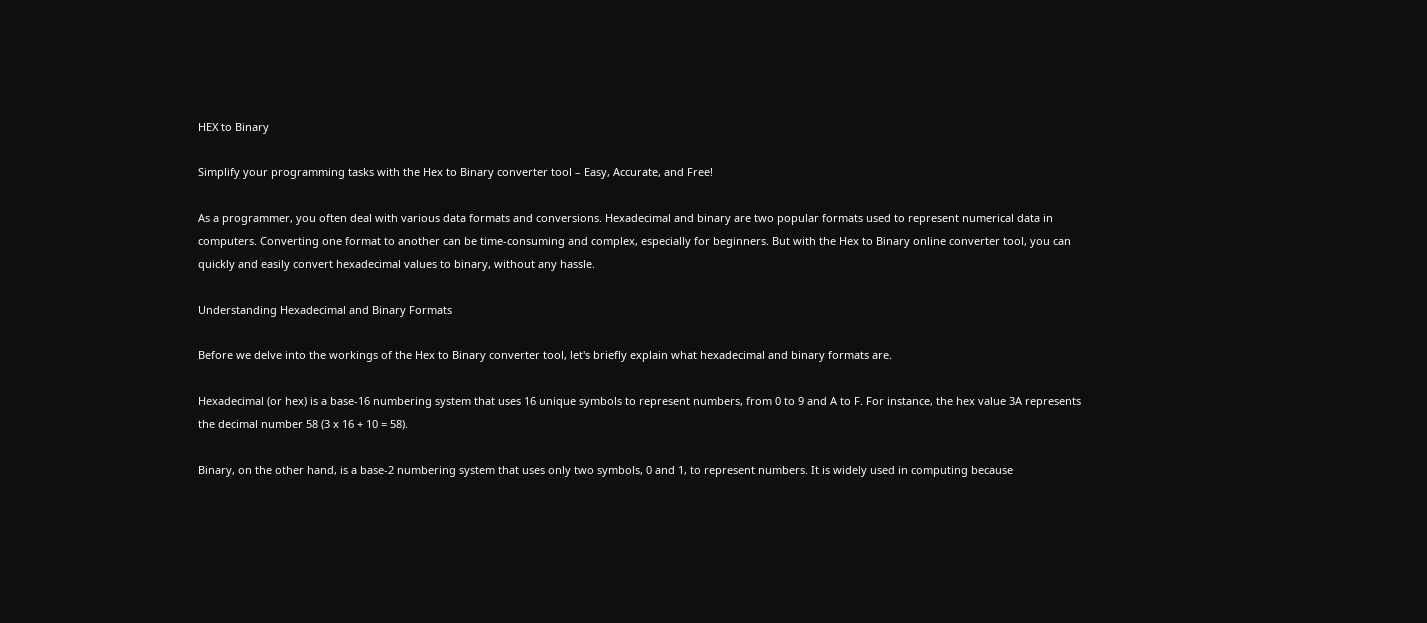HEX to Binary

Simplify your programming tasks with the Hex to Binary converter tool – Easy, Accurate, and Free!

As a programmer, you often deal with various data formats and conversions. Hexadecimal and binary are two popular formats used to represent numerical data in computers. Converting one format to another can be time-consuming and complex, especially for beginners. But with the Hex to Binary online converter tool, you can quickly and easily convert hexadecimal values to binary, without any hassle.

Understanding Hexadecimal and Binary Formats

Before we delve into the workings of the Hex to Binary converter tool, let's briefly explain what hexadecimal and binary formats are.

Hexadecimal (or hex) is a base-16 numbering system that uses 16 unique symbols to represent numbers, from 0 to 9 and A to F. For instance, the hex value 3A represents the decimal number 58 (3 x 16 + 10 = 58).

Binary, on the other hand, is a base-2 numbering system that uses only two symbols, 0 and 1, to represent numbers. It is widely used in computing because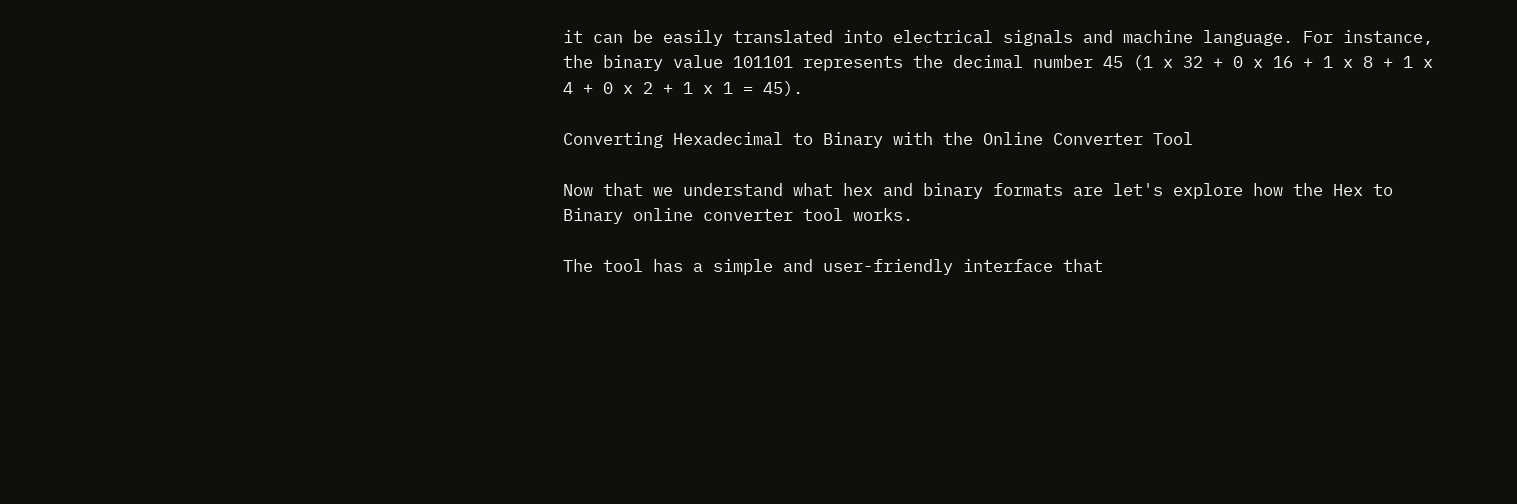it can be easily translated into electrical signals and machine language. For instance, the binary value 101101 represents the decimal number 45 (1 x 32 + 0 x 16 + 1 x 8 + 1 x 4 + 0 x 2 + 1 x 1 = 45).

Converting Hexadecimal to Binary with the Online Converter Tool

Now that we understand what hex and binary formats are let's explore how the Hex to Binary online converter tool works.

The tool has a simple and user-friendly interface that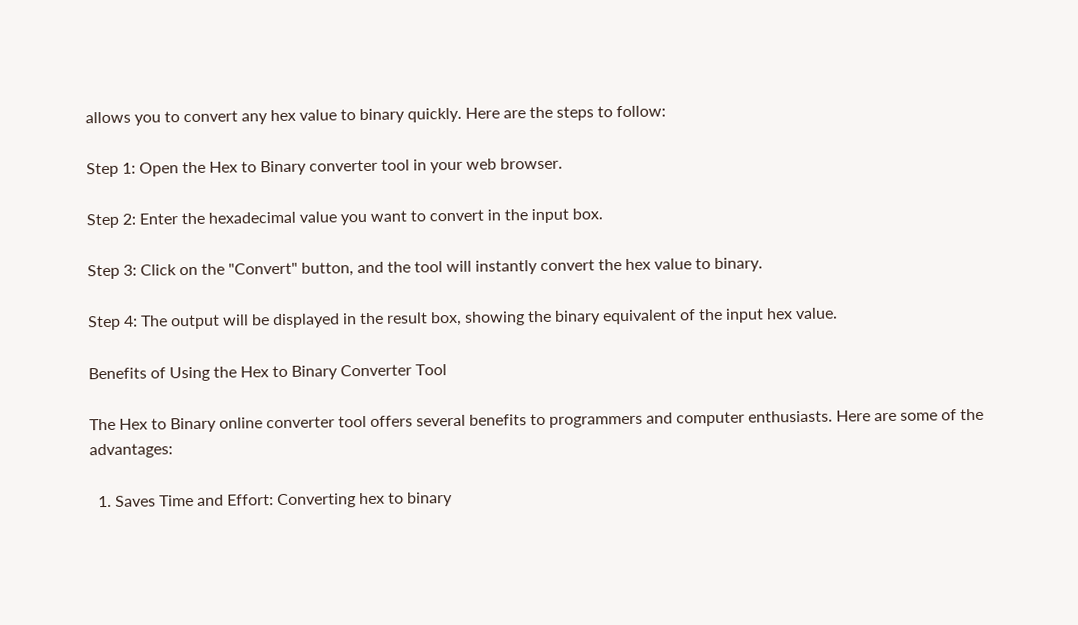allows you to convert any hex value to binary quickly. Here are the steps to follow:

Step 1: Open the Hex to Binary converter tool in your web browser.

Step 2: Enter the hexadecimal value you want to convert in the input box.

Step 3: Click on the "Convert" button, and the tool will instantly convert the hex value to binary.

Step 4: The output will be displayed in the result box, showing the binary equivalent of the input hex value.

Benefits of Using the Hex to Binary Converter Tool

The Hex to Binary online converter tool offers several benefits to programmers and computer enthusiasts. Here are some of the advantages:

  1. Saves Time and Effort: Converting hex to binary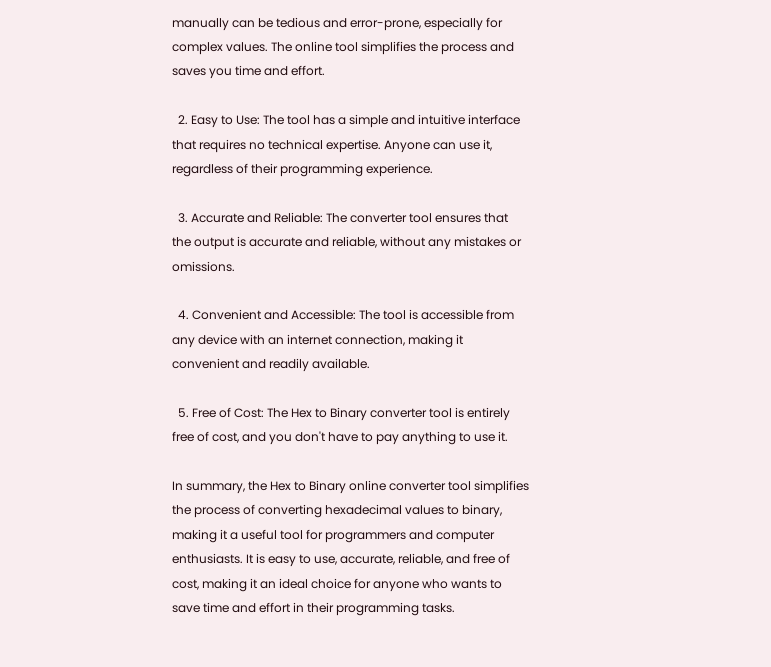manually can be tedious and error-prone, especially for complex values. The online tool simplifies the process and saves you time and effort.

  2. Easy to Use: The tool has a simple and intuitive interface that requires no technical expertise. Anyone can use it, regardless of their programming experience.

  3. Accurate and Reliable: The converter tool ensures that the output is accurate and reliable, without any mistakes or omissions.

  4. Convenient and Accessible: The tool is accessible from any device with an internet connection, making it convenient and readily available.

  5. Free of Cost: The Hex to Binary converter tool is entirely free of cost, and you don't have to pay anything to use it.

In summary, the Hex to Binary online converter tool simplifies the process of converting hexadecimal values to binary, making it a useful tool for programmers and computer enthusiasts. It is easy to use, accurate, reliable, and free of cost, making it an ideal choice for anyone who wants to save time and effort in their programming tasks.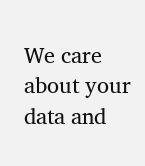We care about your data and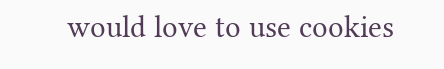would love to use cookies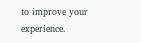to improve your experience.